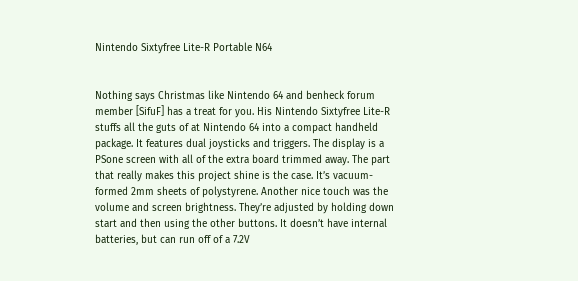Nintendo Sixtyfree Lite-R Portable N64


Nothing says Christmas like Nintendo 64 and benheck forum member [SifuF] has a treat for you. His Nintendo Sixtyfree Lite-R stuffs all the guts of at Nintendo 64 into a compact handheld package. It features dual joysticks and triggers. The display is a PSone screen with all of the extra board trimmed away. The part that really makes this project shine is the case. It’s vacuum-formed 2mm sheets of polystyrene. Another nice touch was the volume and screen brightness. They’re adjusted by holding down start and then using the other buttons. It doesn’t have internal batteries, but can run off of a 7.2V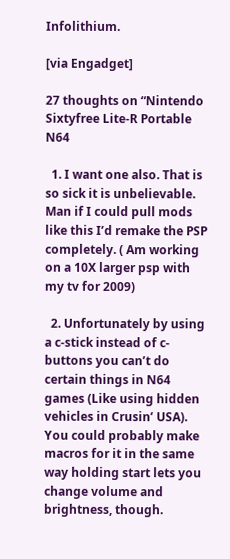Infolithium.

[via Engadget]

27 thoughts on “Nintendo Sixtyfree Lite-R Portable N64

  1. I want one also. That is so sick it is unbelievable. Man if I could pull mods like this I’d remake the PSP completely. ( Am working on a 10X larger psp with my tv for 2009)

  2. Unfortunately by using a c-stick instead of c-buttons you can’t do certain things in N64 games (Like using hidden vehicles in Crusin’ USA). You could probably make macros for it in the same way holding start lets you change volume and brightness, though.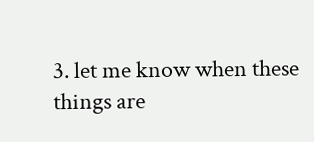3. let me know when these things are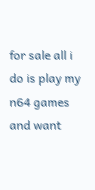for sale all i do is play my n64 games and want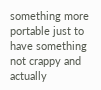something more portable just to have something not crappy and actually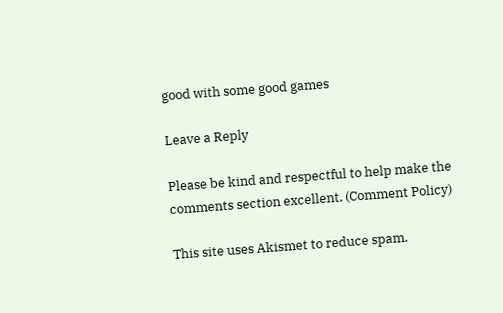good with some good games

Leave a Reply

Please be kind and respectful to help make the comments section excellent. (Comment Policy)

This site uses Akismet to reduce spam.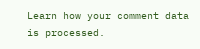Learn how your comment data is processed.